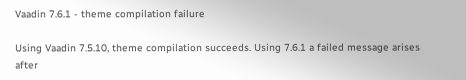Vaadin 7.6.1 - theme compilation failure

Using Vaadin 7.5.10, theme compilation succeeds. Using 7.6.1 a failed message arises after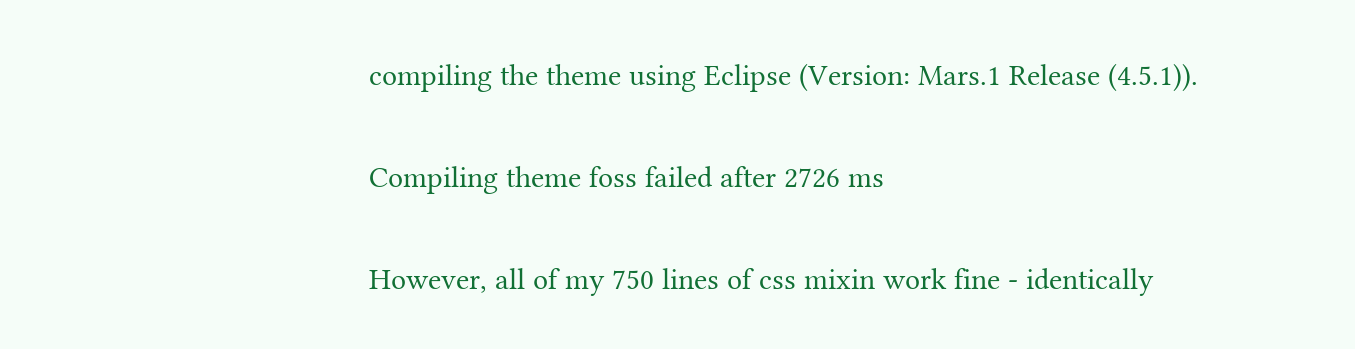compiling the theme using Eclipse (Version: Mars.1 Release (4.5.1)).

Compiling theme foss failed after 2726 ms

However, all of my 750 lines of css mixin work fine - identically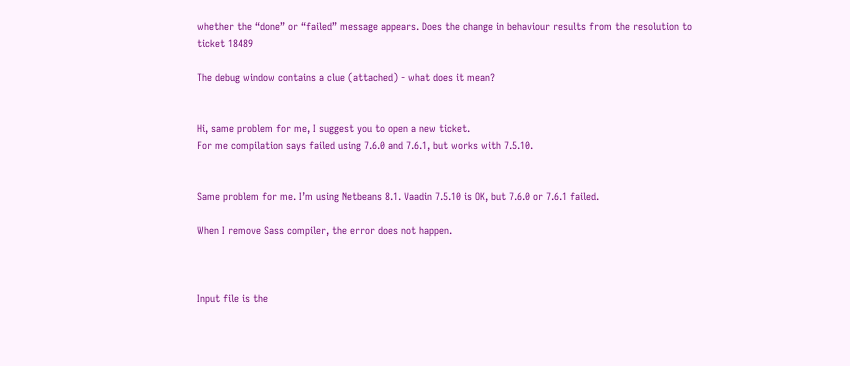whether the “done” or “failed” message appears. Does the change in behaviour results from the resolution to
ticket 18489

The debug window contains a clue (attached) - what does it mean?


Hi, same problem for me, I suggest you to open a new ticket.
For me compilation says failed using 7.6.0 and 7.6.1, but works with 7.5.10.


Same problem for me. I’m using Netbeans 8.1. Vaadin 7.5.10 is OK, but 7.6.0 or 7.6.1 failed.

When I remove Sass compiler, the error does not happen.



Input file is the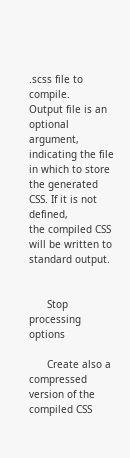.scss file to compile.
Output file is an optional argument, indicating the file
in which to store the generated CSS. If it is not defined,
the compiled CSS will be written to standard output.


      Stop processing options

      Create also a compressed version of the compiled CSS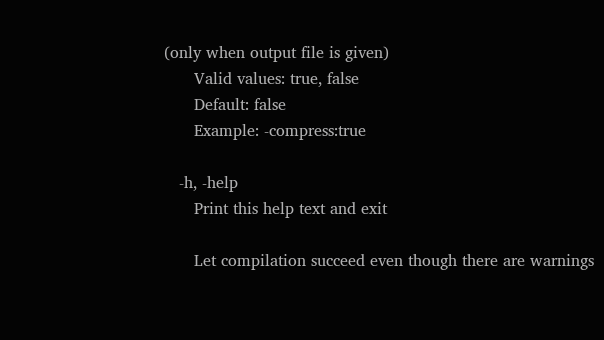(only when output file is given)
      Valid values: true, false
      Default: false
      Example: -compress:true

   -h, -help
      Print this help text and exit

      Let compilation succeed even though there are warnings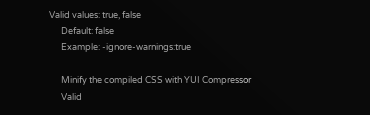Valid values: true, false
      Default: false
      Example: -ignore-warnings:true

      Minify the compiled CSS with YUI Compressor
      Valid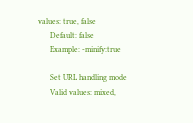values: true, false
      Default: false
      Example: -minify:true

      Set URL handling mode
      Valid values: mixed,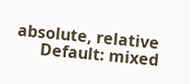absolute, relative
      Default: mixed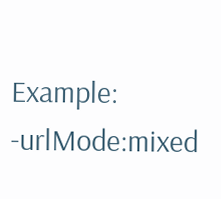Example: -urlMode:mixed